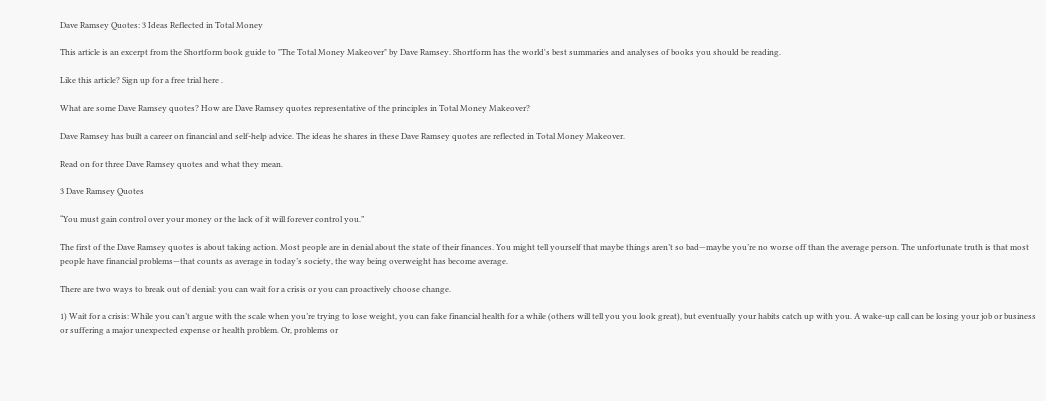Dave Ramsey Quotes: 3 Ideas Reflected in Total Money

This article is an excerpt from the Shortform book guide to "The Total Money Makeover" by Dave Ramsey. Shortform has the world's best summaries and analyses of books you should be reading.

Like this article? Sign up for a free trial here .

What are some Dave Ramsey quotes? How are Dave Ramsey quotes representative of the principles in Total Money Makeover?

Dave Ramsey has built a career on financial and self-help advice. The ideas he shares in these Dave Ramsey quotes are reflected in Total Money Makeover.

Read on for three Dave Ramsey quotes and what they mean.

3 Dave Ramsey Quotes

“You must gain control over your money or the lack of it will forever control you.”

The first of the Dave Ramsey quotes is about taking action. Most people are in denial about the state of their finances. You might tell yourself that maybe things aren’t so bad—maybe you’re no worse off than the average person. The unfortunate truth is that most people have financial problems—that counts as average in today’s society, the way being overweight has become average.

There are two ways to break out of denial: you can wait for a crisis or you can proactively choose change.

1) Wait for a crisis: While you can’t argue with the scale when you’re trying to lose weight, you can fake financial health for a while (others will tell you you look great), but eventually your habits catch up with you. A wake-up call can be losing your job or business or suffering a major unexpected expense or health problem. Or, problems or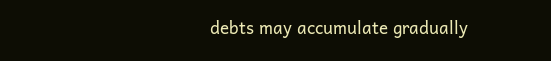debts may accumulate gradually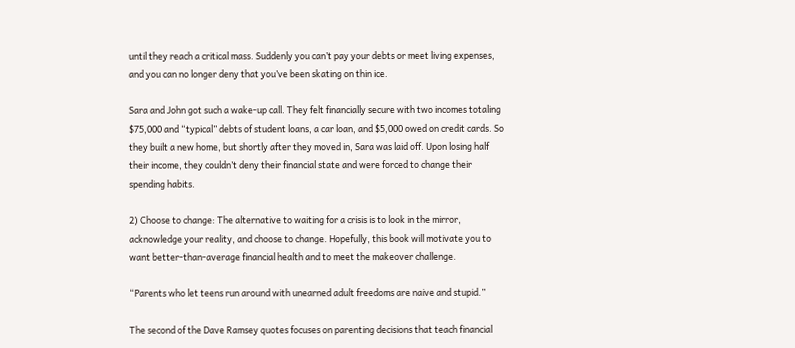until they reach a critical mass. Suddenly you can’t pay your debts or meet living expenses, and you can no longer deny that you’ve been skating on thin ice.

Sara and John got such a wake-up call. They felt financially secure with two incomes totaling $75,000 and “typical” debts of student loans, a car loan, and $5,000 owed on credit cards. So they built a new home, but shortly after they moved in, Sara was laid off. Upon losing half their income, they couldn’t deny their financial state and were forced to change their spending habits.

2) Choose to change: The alternative to waiting for a crisis is to look in the mirror, acknowledge your reality, and choose to change. Hopefully, this book will motivate you to want better-than-average financial health and to meet the makeover challenge.

“Parents who let teens run around with unearned adult freedoms are naive and stupid.”

The second of the Dave Ramsey quotes focuses on parenting decisions that teach financial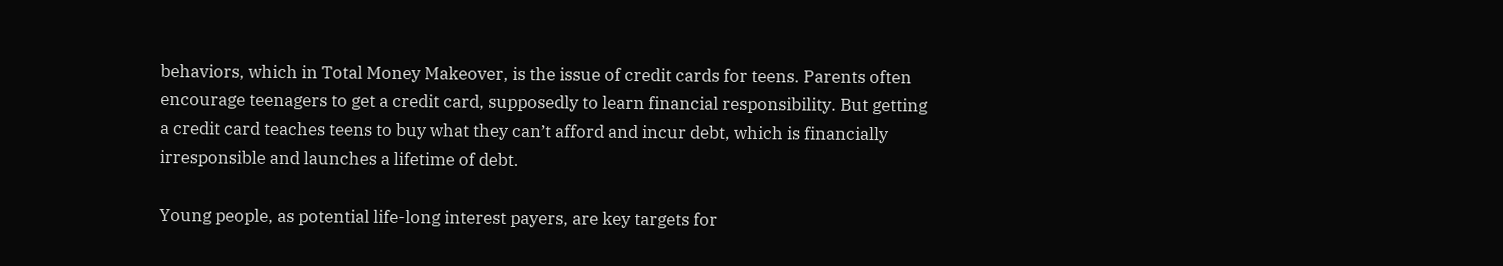behaviors, which in Total Money Makeover, is the issue of credit cards for teens. Parents often encourage teenagers to get a credit card, supposedly to learn financial responsibility. But getting a credit card teaches teens to buy what they can’t afford and incur debt, which is financially irresponsible and launches a lifetime of debt.

Young people, as potential life-long interest payers, are key targets for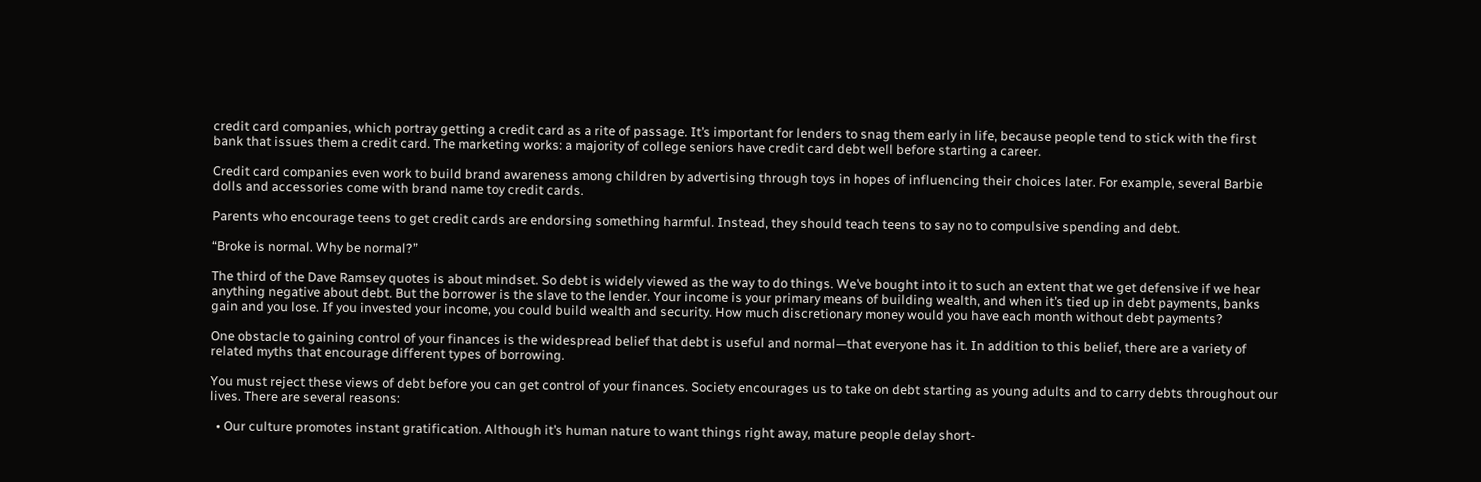credit card companies, which portray getting a credit card as a rite of passage. It’s important for lenders to snag them early in life, because people tend to stick with the first bank that issues them a credit card. The marketing works: a majority of college seniors have credit card debt well before starting a career.

Credit card companies even work to build brand awareness among children by advertising through toys in hopes of influencing their choices later. For example, several Barbie dolls and accessories come with brand name toy credit cards.

Parents who encourage teens to get credit cards are endorsing something harmful. Instead, they should teach teens to say no to compulsive spending and debt.

“Broke is normal. Why be normal?”

The third of the Dave Ramsey quotes is about mindset. So debt is widely viewed as the way to do things. We’ve bought into it to such an extent that we get defensive if we hear anything negative about debt. But the borrower is the slave to the lender. Your income is your primary means of building wealth, and when it’s tied up in debt payments, banks gain and you lose. If you invested your income, you could build wealth and security. How much discretionary money would you have each month without debt payments?

One obstacle to gaining control of your finances is the widespread belief that debt is useful and normal—that everyone has it. In addition to this belief, there are a variety of related myths that encourage different types of borrowing.

You must reject these views of debt before you can get control of your finances. Society encourages us to take on debt starting as young adults and to carry debts throughout our lives. There are several reasons:

  • Our culture promotes instant gratification. Although it’s human nature to want things right away, mature people delay short-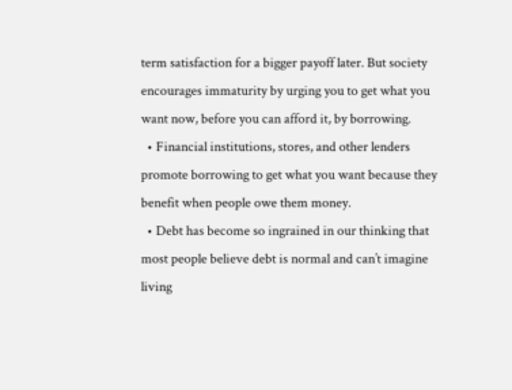term satisfaction for a bigger payoff later. But society encourages immaturity by urging you to get what you want now, before you can afford it, by borrowing.
  • Financial institutions, stores, and other lenders promote borrowing to get what you want because they benefit when people owe them money.
  • Debt has become so ingrained in our thinking that most people believe debt is normal and can’t imagine living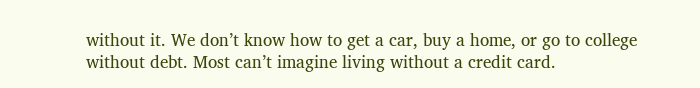without it. We don’t know how to get a car, buy a home, or go to college without debt. Most can’t imagine living without a credit card.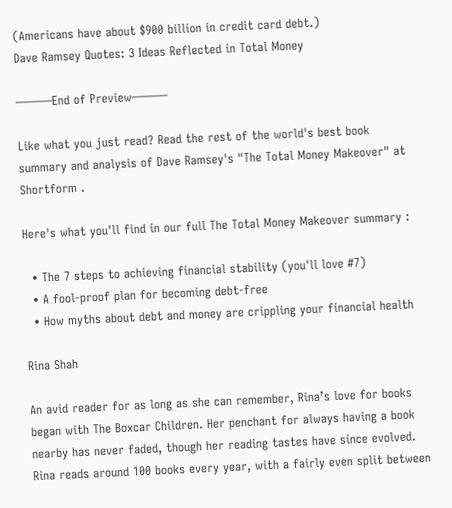(Americans have about $900 billion in credit card debt.)
Dave Ramsey Quotes: 3 Ideas Reflected in Total Money

———End of Preview———

Like what you just read? Read the rest of the world's best book summary and analysis of Dave Ramsey's "The Total Money Makeover" at Shortform .

Here's what you'll find in our full The Total Money Makeover summary :

  • The 7 steps to achieving financial stability (you'll love #7)
  • A fool-proof plan for becoming debt-free
  • How myths about debt and money are crippling your financial health

Rina Shah

An avid reader for as long as she can remember, Rina’s love for books began with The Boxcar Children. Her penchant for always having a book nearby has never faded, though her reading tastes have since evolved. Rina reads around 100 books every year, with a fairly even split between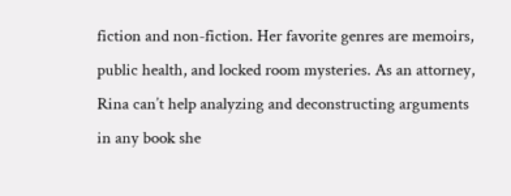fiction and non-fiction. Her favorite genres are memoirs, public health, and locked room mysteries. As an attorney, Rina can’t help analyzing and deconstructing arguments in any book she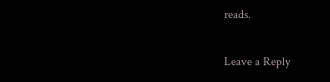reads.

Leave a Reply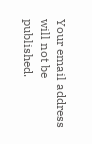Your email address will not be published.